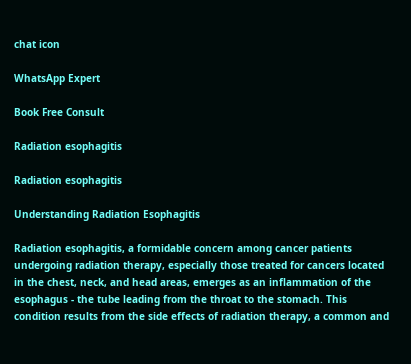chat icon

WhatsApp Expert

Book Free Consult

Radiation esophagitis

Radiation esophagitis

Understanding Radiation Esophagitis

Radiation esophagitis, a formidable concern among cancer patients undergoing radiation therapy, especially those treated for cancers located in the chest, neck, and head areas, emerges as an inflammation of the esophagus - the tube leading from the throat to the stomach. This condition results from the side effects of radiation therapy, a common and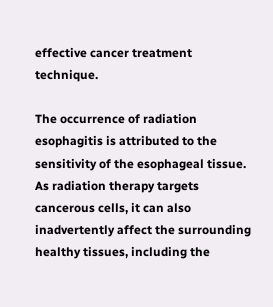effective cancer treatment technique.

The occurrence of radiation esophagitis is attributed to the sensitivity of the esophageal tissue. As radiation therapy targets cancerous cells, it can also inadvertently affect the surrounding healthy tissues, including the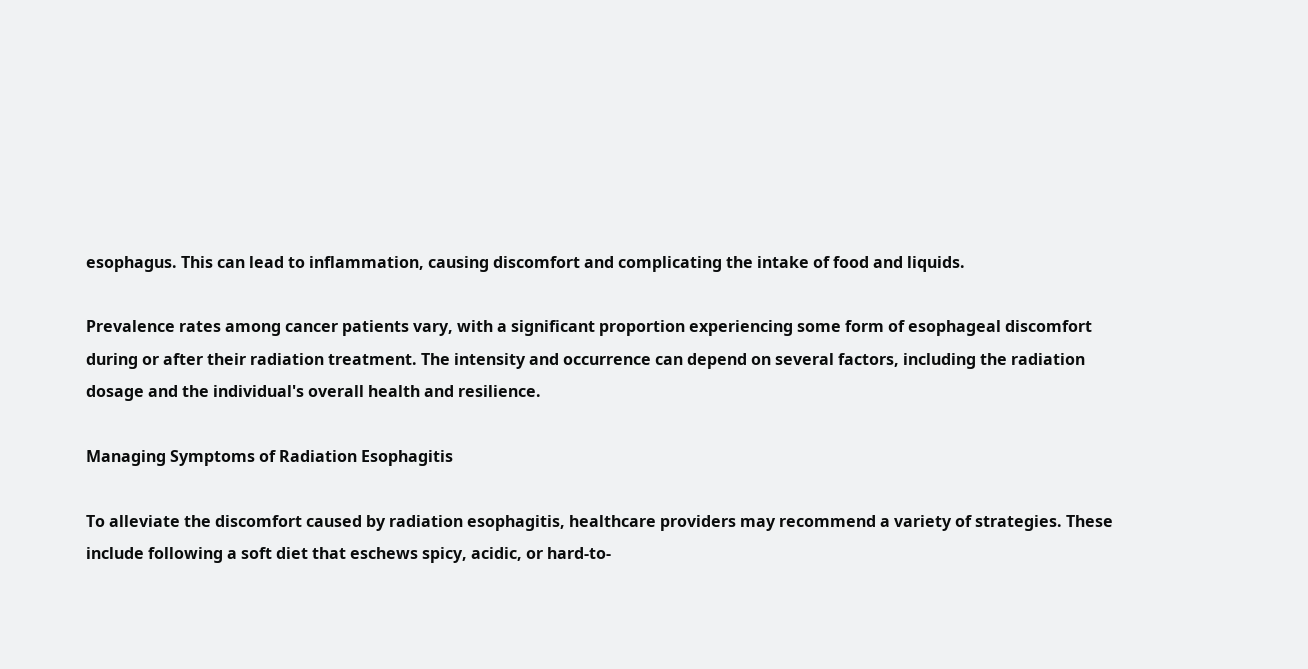esophagus. This can lead to inflammation, causing discomfort and complicating the intake of food and liquids.

Prevalence rates among cancer patients vary, with a significant proportion experiencing some form of esophageal discomfort during or after their radiation treatment. The intensity and occurrence can depend on several factors, including the radiation dosage and the individual's overall health and resilience.

Managing Symptoms of Radiation Esophagitis

To alleviate the discomfort caused by radiation esophagitis, healthcare providers may recommend a variety of strategies. These include following a soft diet that eschews spicy, acidic, or hard-to-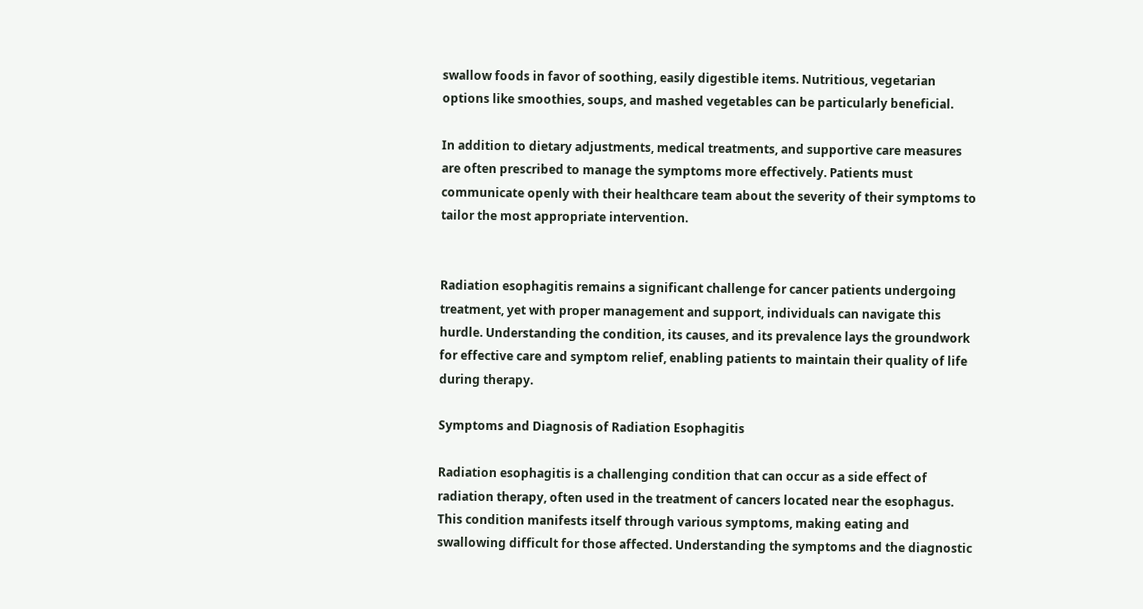swallow foods in favor of soothing, easily digestible items. Nutritious, vegetarian options like smoothies, soups, and mashed vegetables can be particularly beneficial.

In addition to dietary adjustments, medical treatments, and supportive care measures are often prescribed to manage the symptoms more effectively. Patients must communicate openly with their healthcare team about the severity of their symptoms to tailor the most appropriate intervention.


Radiation esophagitis remains a significant challenge for cancer patients undergoing treatment, yet with proper management and support, individuals can navigate this hurdle. Understanding the condition, its causes, and its prevalence lays the groundwork for effective care and symptom relief, enabling patients to maintain their quality of life during therapy.

Symptoms and Diagnosis of Radiation Esophagitis

Radiation esophagitis is a challenging condition that can occur as a side effect of radiation therapy, often used in the treatment of cancers located near the esophagus. This condition manifests itself through various symptoms, making eating and swallowing difficult for those affected. Understanding the symptoms and the diagnostic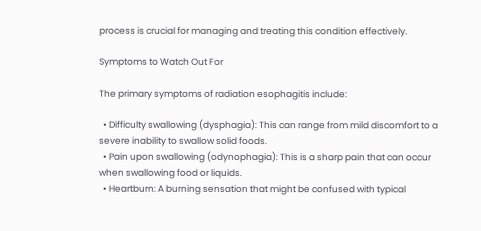process is crucial for managing and treating this condition effectively.

Symptoms to Watch Out For

The primary symptoms of radiation esophagitis include:

  • Difficulty swallowing (dysphagia): This can range from mild discomfort to a severe inability to swallow solid foods.
  • Pain upon swallowing (odynophagia): This is a sharp pain that can occur when swallowing food or liquids.
  • Heartburn: A burning sensation that might be confused with typical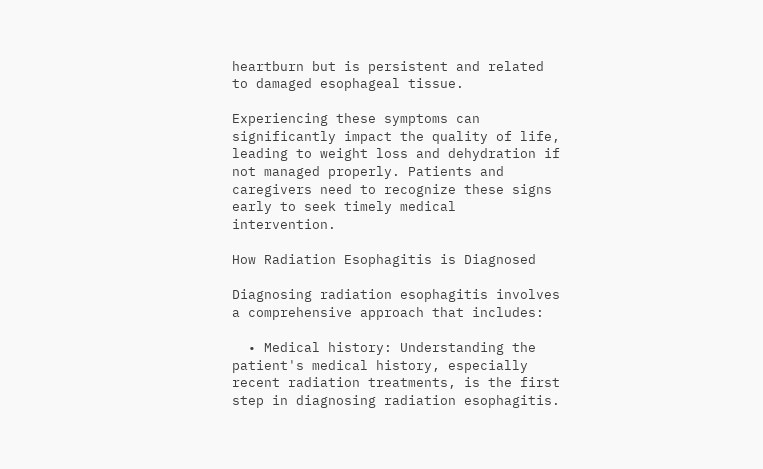heartburn but is persistent and related to damaged esophageal tissue.

Experiencing these symptoms can significantly impact the quality of life, leading to weight loss and dehydration if not managed properly. Patients and caregivers need to recognize these signs early to seek timely medical intervention.

How Radiation Esophagitis is Diagnosed

Diagnosing radiation esophagitis involves a comprehensive approach that includes:

  • Medical history: Understanding the patient's medical history, especially recent radiation treatments, is the first step in diagnosing radiation esophagitis.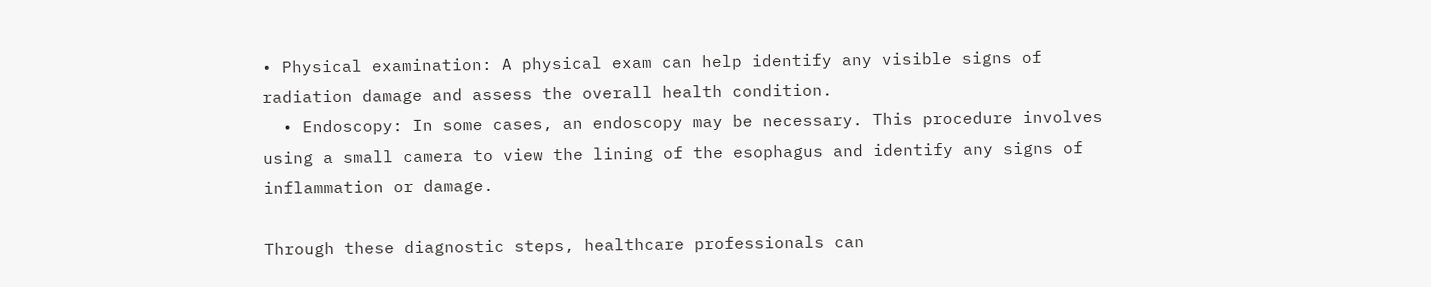• Physical examination: A physical exam can help identify any visible signs of radiation damage and assess the overall health condition.
  • Endoscopy: In some cases, an endoscopy may be necessary. This procedure involves using a small camera to view the lining of the esophagus and identify any signs of inflammation or damage.

Through these diagnostic steps, healthcare professionals can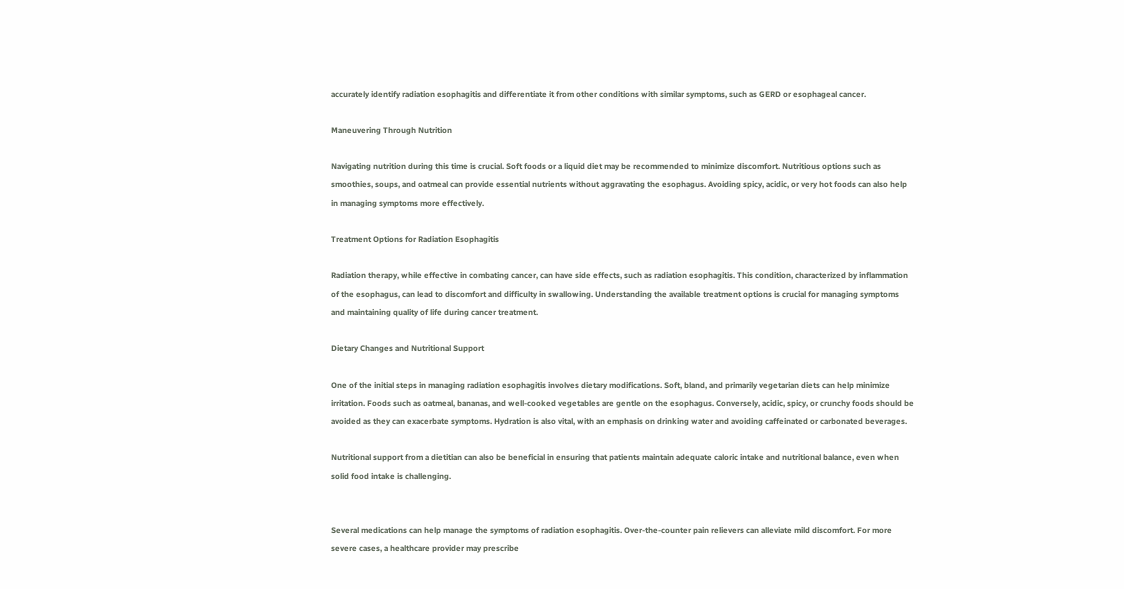accurately identify radiation esophagitis and differentiate it from other conditions with similar symptoms, such as GERD or esophageal cancer.

Maneuvering Through Nutrition

Navigating nutrition during this time is crucial. Soft foods or a liquid diet may be recommended to minimize discomfort. Nutritious options such as smoothies, soups, and oatmeal can provide essential nutrients without aggravating the esophagus. Avoiding spicy, acidic, or very hot foods can also help in managing symptoms more effectively.

Treatment Options for Radiation Esophagitis

Radiation therapy, while effective in combating cancer, can have side effects, such as radiation esophagitis. This condition, characterized by inflammation of the esophagus, can lead to discomfort and difficulty in swallowing. Understanding the available treatment options is crucial for managing symptoms and maintaining quality of life during cancer treatment.

Dietary Changes and Nutritional Support

One of the initial steps in managing radiation esophagitis involves dietary modifications. Soft, bland, and primarily vegetarian diets can help minimize irritation. Foods such as oatmeal, bananas, and well-cooked vegetables are gentle on the esophagus. Conversely, acidic, spicy, or crunchy foods should be avoided as they can exacerbate symptoms. Hydration is also vital, with an emphasis on drinking water and avoiding caffeinated or carbonated beverages.

Nutritional support from a dietitian can also be beneficial in ensuring that patients maintain adequate caloric intake and nutritional balance, even when solid food intake is challenging.


Several medications can help manage the symptoms of radiation esophagitis. Over-the-counter pain relievers can alleviate mild discomfort. For more severe cases, a healthcare provider may prescribe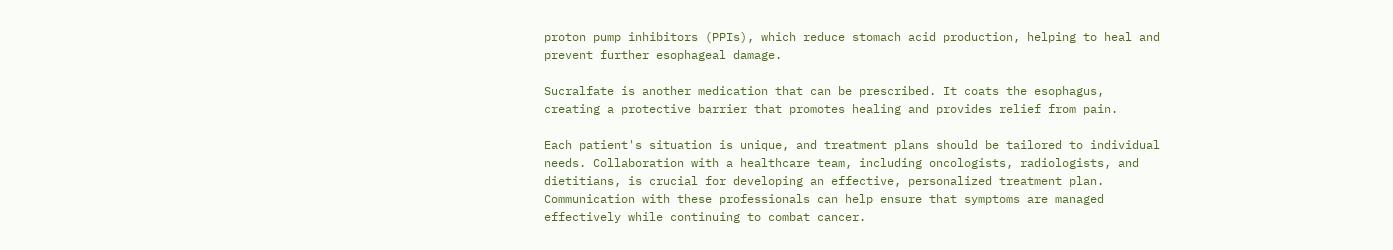proton pump inhibitors (PPIs), which reduce stomach acid production, helping to heal and prevent further esophageal damage.

Sucralfate is another medication that can be prescribed. It coats the esophagus, creating a protective barrier that promotes healing and provides relief from pain.

Each patient's situation is unique, and treatment plans should be tailored to individual needs. Collaboration with a healthcare team, including oncologists, radiologists, and dietitians, is crucial for developing an effective, personalized treatment plan. Communication with these professionals can help ensure that symptoms are managed effectively while continuing to combat cancer.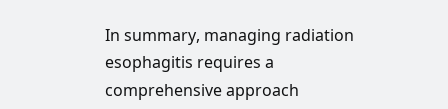In summary, managing radiation esophagitis requires a comprehensive approach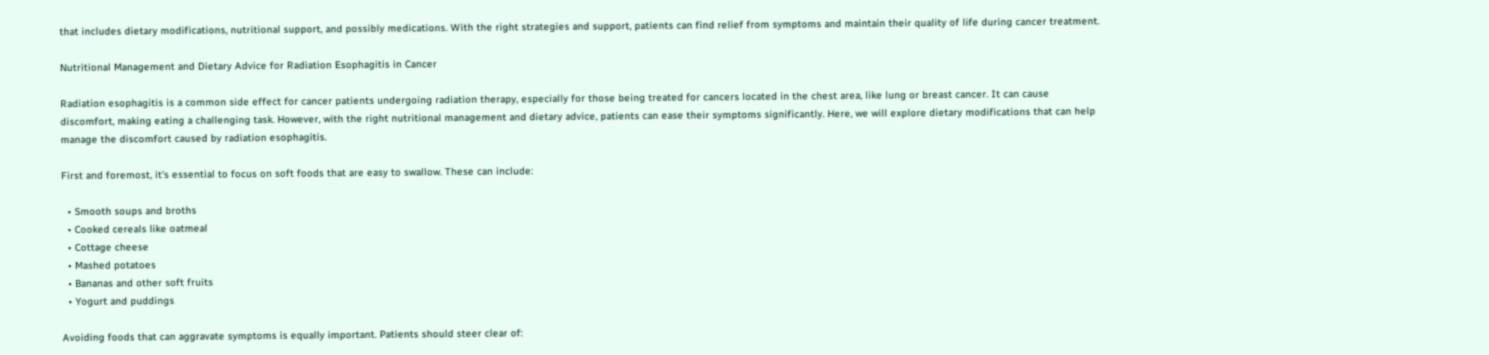that includes dietary modifications, nutritional support, and possibly medications. With the right strategies and support, patients can find relief from symptoms and maintain their quality of life during cancer treatment.

Nutritional Management and Dietary Advice for Radiation Esophagitis in Cancer

Radiation esophagitis is a common side effect for cancer patients undergoing radiation therapy, especially for those being treated for cancers located in the chest area, like lung or breast cancer. It can cause discomfort, making eating a challenging task. However, with the right nutritional management and dietary advice, patients can ease their symptoms significantly. Here, we will explore dietary modifications that can help manage the discomfort caused by radiation esophagitis.

First and foremost, it's essential to focus on soft foods that are easy to swallow. These can include:

  • Smooth soups and broths
  • Cooked cereals like oatmeal
  • Cottage cheese
  • Mashed potatoes
  • Bananas and other soft fruits
  • Yogurt and puddings

Avoiding foods that can aggravate symptoms is equally important. Patients should steer clear of: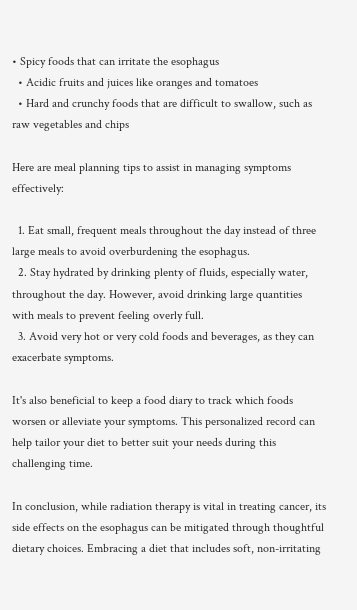• Spicy foods that can irritate the esophagus
  • Acidic fruits and juices like oranges and tomatoes
  • Hard and crunchy foods that are difficult to swallow, such as raw vegetables and chips

Here are meal planning tips to assist in managing symptoms effectively:

  1. Eat small, frequent meals throughout the day instead of three large meals to avoid overburdening the esophagus.
  2. Stay hydrated by drinking plenty of fluids, especially water, throughout the day. However, avoid drinking large quantities with meals to prevent feeling overly full.
  3. Avoid very hot or very cold foods and beverages, as they can exacerbate symptoms.

It's also beneficial to keep a food diary to track which foods worsen or alleviate your symptoms. This personalized record can help tailor your diet to better suit your needs during this challenging time.

In conclusion, while radiation therapy is vital in treating cancer, its side effects on the esophagus can be mitigated through thoughtful dietary choices. Embracing a diet that includes soft, non-irritating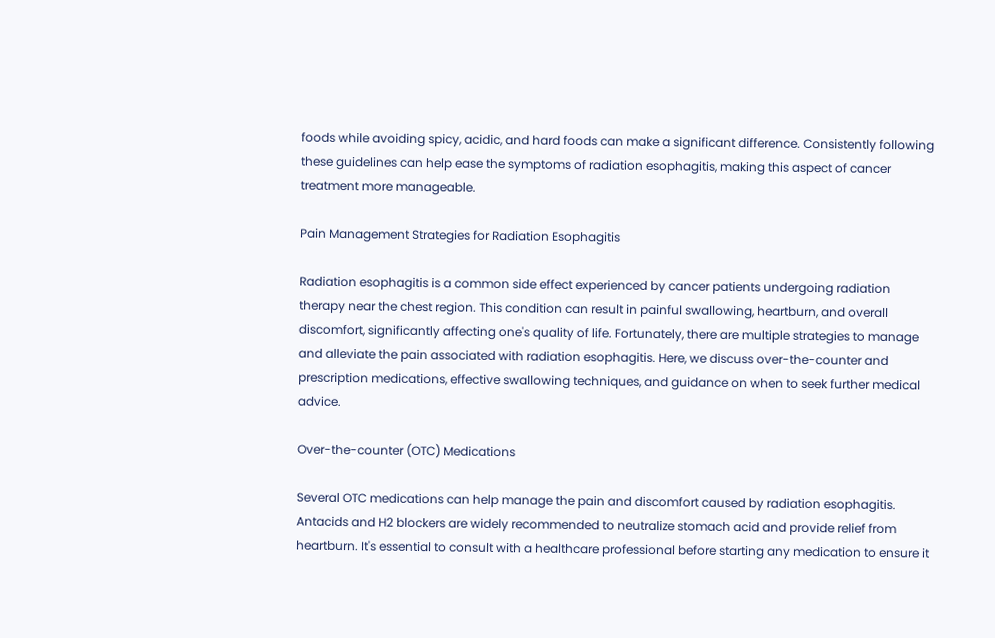foods while avoiding spicy, acidic, and hard foods can make a significant difference. Consistently following these guidelines can help ease the symptoms of radiation esophagitis, making this aspect of cancer treatment more manageable.

Pain Management Strategies for Radiation Esophagitis

Radiation esophagitis is a common side effect experienced by cancer patients undergoing radiation therapy near the chest region. This condition can result in painful swallowing, heartburn, and overall discomfort, significantly affecting one's quality of life. Fortunately, there are multiple strategies to manage and alleviate the pain associated with radiation esophagitis. Here, we discuss over-the-counter and prescription medications, effective swallowing techniques, and guidance on when to seek further medical advice.

Over-the-counter (OTC) Medications

Several OTC medications can help manage the pain and discomfort caused by radiation esophagitis. Antacids and H2 blockers are widely recommended to neutralize stomach acid and provide relief from heartburn. It's essential to consult with a healthcare professional before starting any medication to ensure it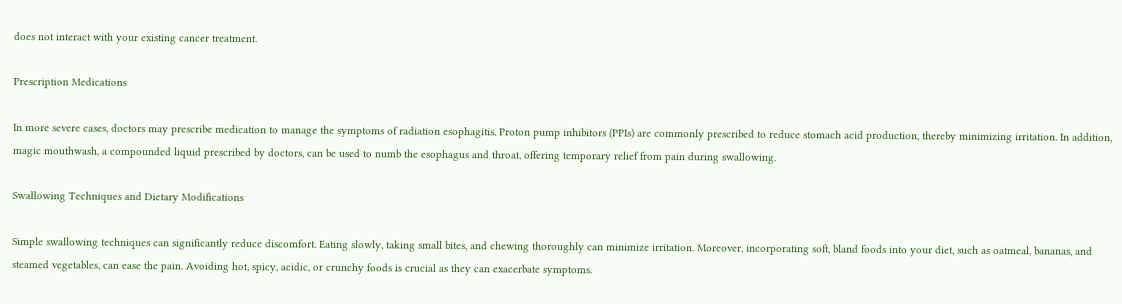does not interact with your existing cancer treatment.

Prescription Medications

In more severe cases, doctors may prescribe medication to manage the symptoms of radiation esophagitis. Proton pump inhibitors (PPIs) are commonly prescribed to reduce stomach acid production, thereby minimizing irritation. In addition, magic mouthwash, a compounded liquid prescribed by doctors, can be used to numb the esophagus and throat, offering temporary relief from pain during swallowing.

Swallowing Techniques and Dietary Modifications

Simple swallowing techniques can significantly reduce discomfort. Eating slowly, taking small bites, and chewing thoroughly can minimize irritation. Moreover, incorporating soft, bland foods into your diet, such as oatmeal, bananas, and steamed vegetables, can ease the pain. Avoiding hot, spicy, acidic, or crunchy foods is crucial as they can exacerbate symptoms.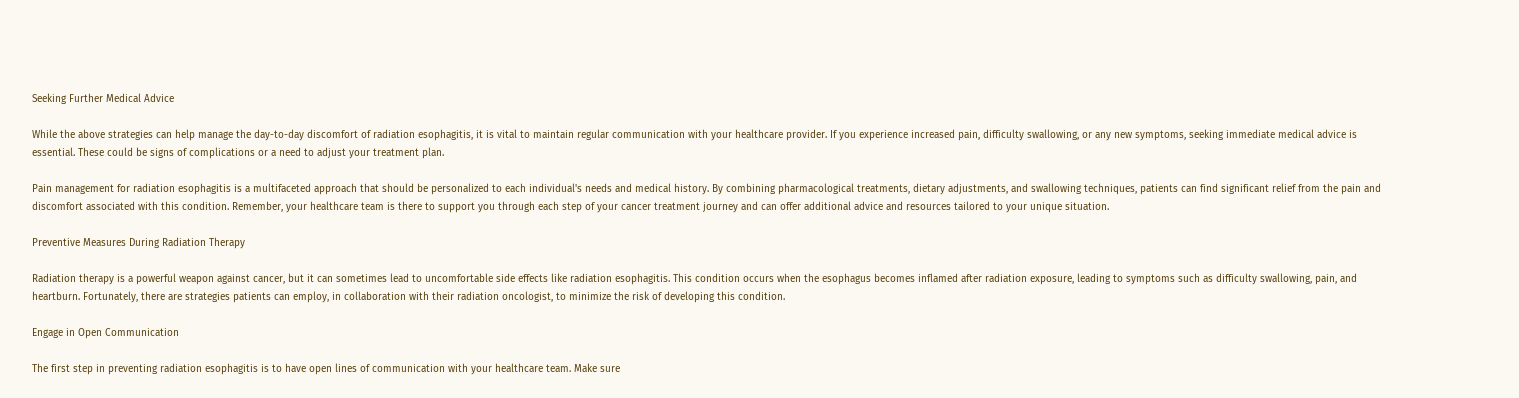Seeking Further Medical Advice

While the above strategies can help manage the day-to-day discomfort of radiation esophagitis, it is vital to maintain regular communication with your healthcare provider. If you experience increased pain, difficulty swallowing, or any new symptoms, seeking immediate medical advice is essential. These could be signs of complications or a need to adjust your treatment plan.

Pain management for radiation esophagitis is a multifaceted approach that should be personalized to each individual's needs and medical history. By combining pharmacological treatments, dietary adjustments, and swallowing techniques, patients can find significant relief from the pain and discomfort associated with this condition. Remember, your healthcare team is there to support you through each step of your cancer treatment journey and can offer additional advice and resources tailored to your unique situation.

Preventive Measures During Radiation Therapy

Radiation therapy is a powerful weapon against cancer, but it can sometimes lead to uncomfortable side effects like radiation esophagitis. This condition occurs when the esophagus becomes inflamed after radiation exposure, leading to symptoms such as difficulty swallowing, pain, and heartburn. Fortunately, there are strategies patients can employ, in collaboration with their radiation oncologist, to minimize the risk of developing this condition.

Engage in Open Communication

The first step in preventing radiation esophagitis is to have open lines of communication with your healthcare team. Make sure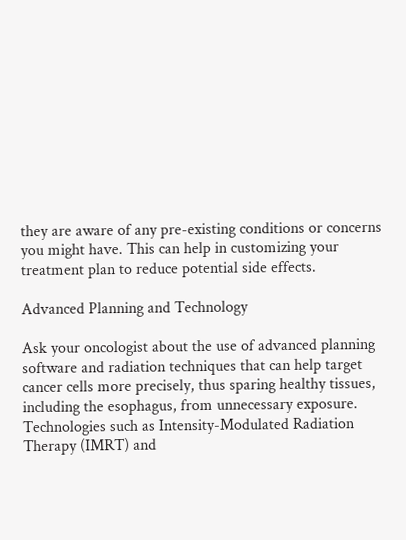they are aware of any pre-existing conditions or concerns you might have. This can help in customizing your treatment plan to reduce potential side effects.

Advanced Planning and Technology

Ask your oncologist about the use of advanced planning software and radiation techniques that can help target cancer cells more precisely, thus sparing healthy tissues, including the esophagus, from unnecessary exposure. Technologies such as Intensity-Modulated Radiation Therapy (IMRT) and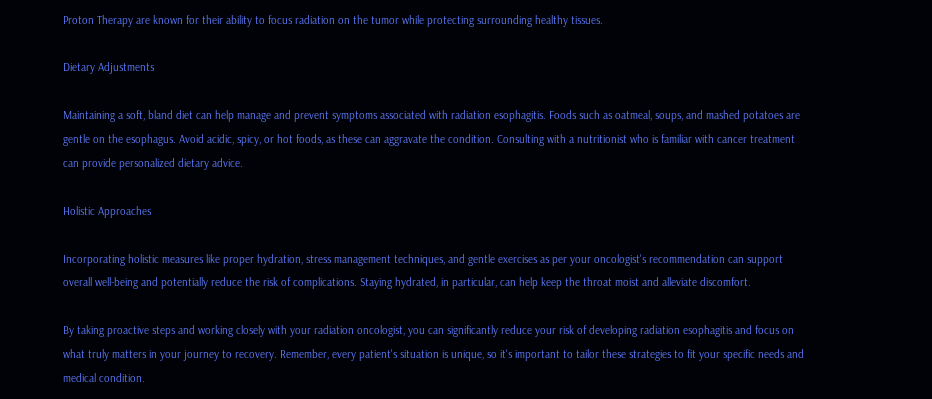Proton Therapy are known for their ability to focus radiation on the tumor while protecting surrounding healthy tissues.

Dietary Adjustments

Maintaining a soft, bland diet can help manage and prevent symptoms associated with radiation esophagitis. Foods such as oatmeal, soups, and mashed potatoes are gentle on the esophagus. Avoid acidic, spicy, or hot foods, as these can aggravate the condition. Consulting with a nutritionist who is familiar with cancer treatment can provide personalized dietary advice.

Holistic Approaches

Incorporating holistic measures like proper hydration, stress management techniques, and gentle exercises as per your oncologist's recommendation can support overall well-being and potentially reduce the risk of complications. Staying hydrated, in particular, can help keep the throat moist and alleviate discomfort.

By taking proactive steps and working closely with your radiation oncologist, you can significantly reduce your risk of developing radiation esophagitis and focus on what truly matters in your journey to recovery. Remember, every patient's situation is unique, so it's important to tailor these strategies to fit your specific needs and medical condition.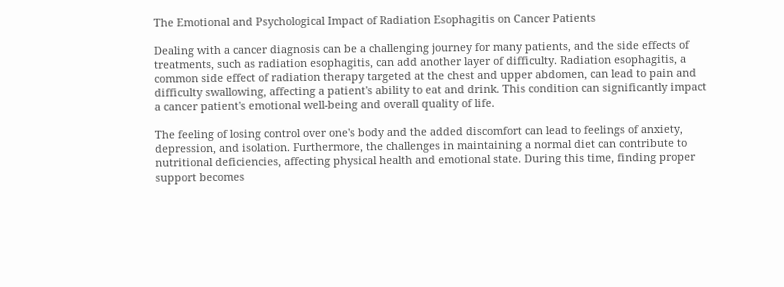The Emotional and Psychological Impact of Radiation Esophagitis on Cancer Patients

Dealing with a cancer diagnosis can be a challenging journey for many patients, and the side effects of treatments, such as radiation esophagitis, can add another layer of difficulty. Radiation esophagitis, a common side effect of radiation therapy targeted at the chest and upper abdomen, can lead to pain and difficulty swallowing, affecting a patient's ability to eat and drink. This condition can significantly impact a cancer patient's emotional well-being and overall quality of life.

The feeling of losing control over one's body and the added discomfort can lead to feelings of anxiety, depression, and isolation. Furthermore, the challenges in maintaining a normal diet can contribute to nutritional deficiencies, affecting physical health and emotional state. During this time, finding proper support becomes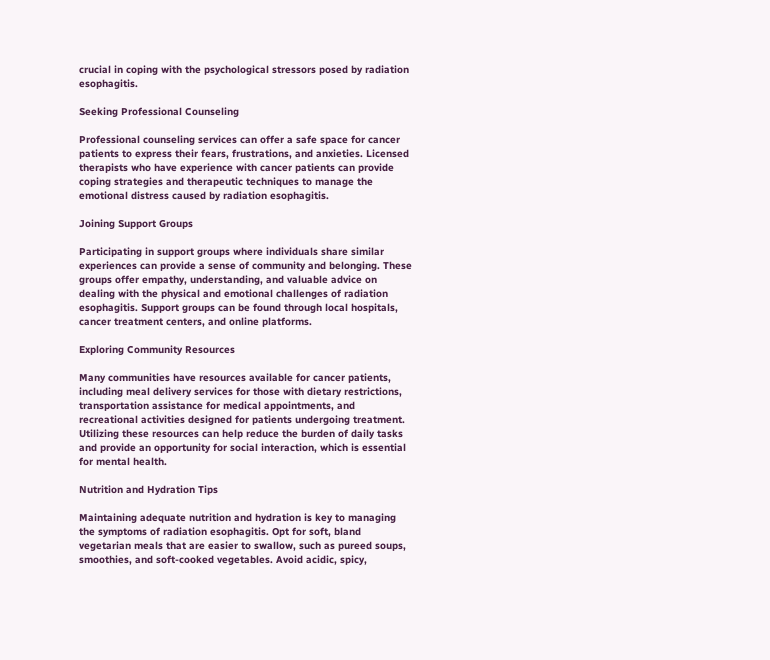crucial in coping with the psychological stressors posed by radiation esophagitis.

Seeking Professional Counseling

Professional counseling services can offer a safe space for cancer patients to express their fears, frustrations, and anxieties. Licensed therapists who have experience with cancer patients can provide coping strategies and therapeutic techniques to manage the emotional distress caused by radiation esophagitis.

Joining Support Groups

Participating in support groups where individuals share similar experiences can provide a sense of community and belonging. These groups offer empathy, understanding, and valuable advice on dealing with the physical and emotional challenges of radiation esophagitis. Support groups can be found through local hospitals, cancer treatment centers, and online platforms.

Exploring Community Resources

Many communities have resources available for cancer patients, including meal delivery services for those with dietary restrictions, transportation assistance for medical appointments, and recreational activities designed for patients undergoing treatment. Utilizing these resources can help reduce the burden of daily tasks and provide an opportunity for social interaction, which is essential for mental health.

Nutrition and Hydration Tips

Maintaining adequate nutrition and hydration is key to managing the symptoms of radiation esophagitis. Opt for soft, bland vegetarian meals that are easier to swallow, such as pureed soups, smoothies, and soft-cooked vegetables. Avoid acidic, spicy,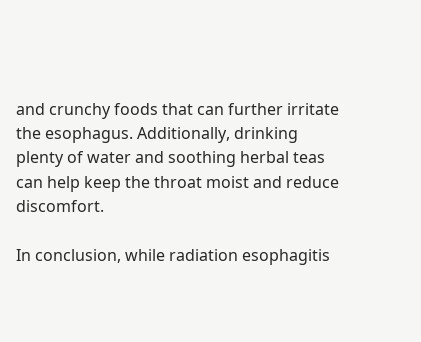and crunchy foods that can further irritate the esophagus. Additionally, drinking plenty of water and soothing herbal teas can help keep the throat moist and reduce discomfort.

In conclusion, while radiation esophagitis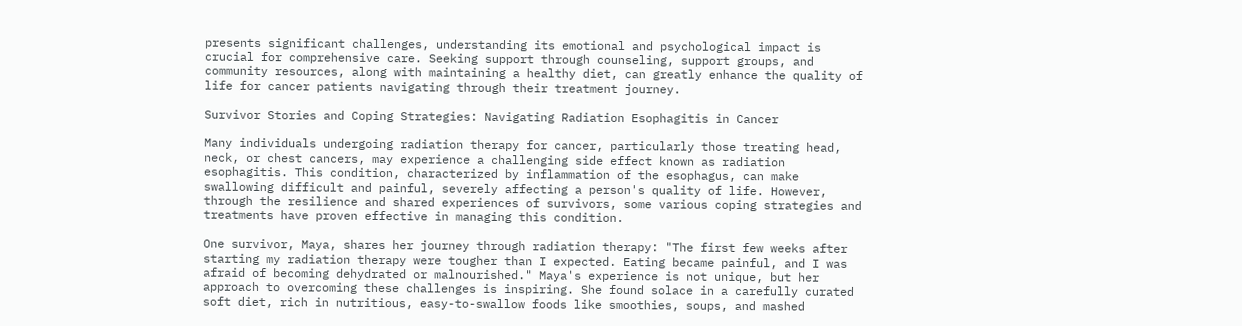presents significant challenges, understanding its emotional and psychological impact is crucial for comprehensive care. Seeking support through counseling, support groups, and community resources, along with maintaining a healthy diet, can greatly enhance the quality of life for cancer patients navigating through their treatment journey.

Survivor Stories and Coping Strategies: Navigating Radiation Esophagitis in Cancer

Many individuals undergoing radiation therapy for cancer, particularly those treating head, neck, or chest cancers, may experience a challenging side effect known as radiation esophagitis. This condition, characterized by inflammation of the esophagus, can make swallowing difficult and painful, severely affecting a person's quality of life. However, through the resilience and shared experiences of survivors, some various coping strategies and treatments have proven effective in managing this condition.

One survivor, Maya, shares her journey through radiation therapy: "The first few weeks after starting my radiation therapy were tougher than I expected. Eating became painful, and I was afraid of becoming dehydrated or malnourished." Maya's experience is not unique, but her approach to overcoming these challenges is inspiring. She found solace in a carefully curated soft diet, rich in nutritious, easy-to-swallow foods like smoothies, soups, and mashed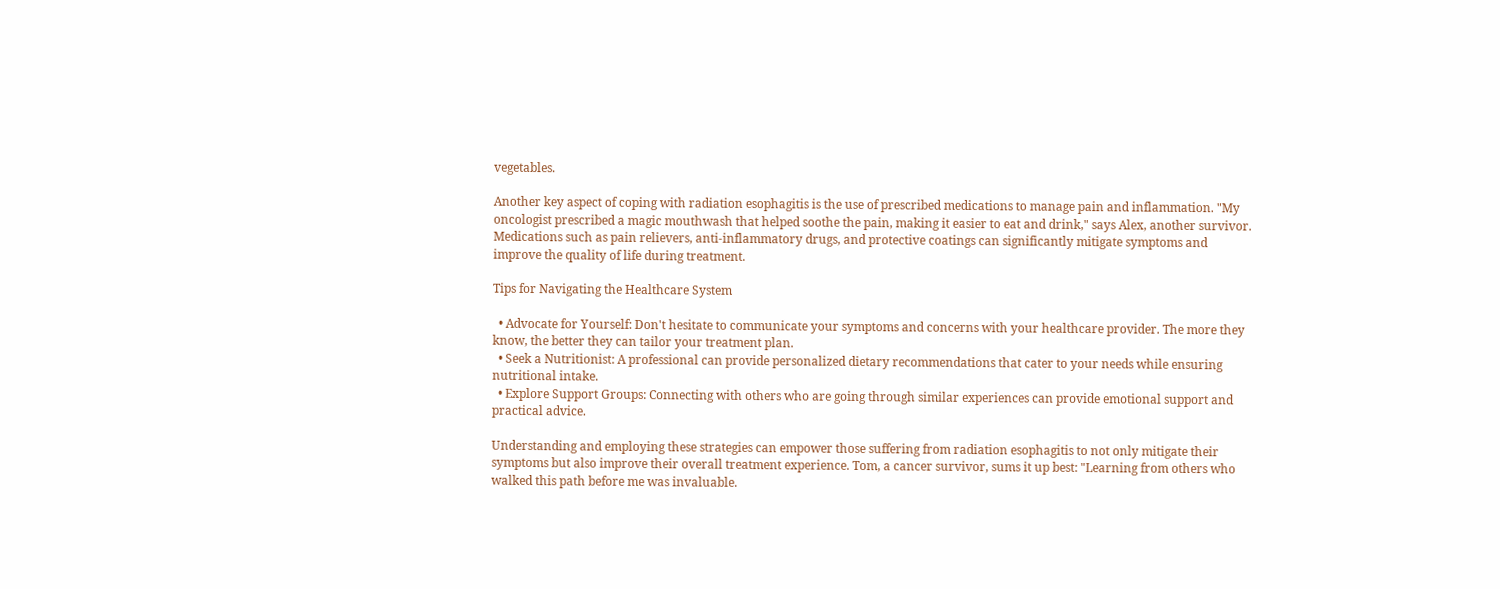vegetables.

Another key aspect of coping with radiation esophagitis is the use of prescribed medications to manage pain and inflammation. "My oncologist prescribed a magic mouthwash that helped soothe the pain, making it easier to eat and drink," says Alex, another survivor. Medications such as pain relievers, anti-inflammatory drugs, and protective coatings can significantly mitigate symptoms and improve the quality of life during treatment.

Tips for Navigating the Healthcare System

  • Advocate for Yourself: Don't hesitate to communicate your symptoms and concerns with your healthcare provider. The more they know, the better they can tailor your treatment plan.
  • Seek a Nutritionist: A professional can provide personalized dietary recommendations that cater to your needs while ensuring nutritional intake.
  • Explore Support Groups: Connecting with others who are going through similar experiences can provide emotional support and practical advice.

Understanding and employing these strategies can empower those suffering from radiation esophagitis to not only mitigate their symptoms but also improve their overall treatment experience. Tom, a cancer survivor, sums it up best: "Learning from others who walked this path before me was invaluable.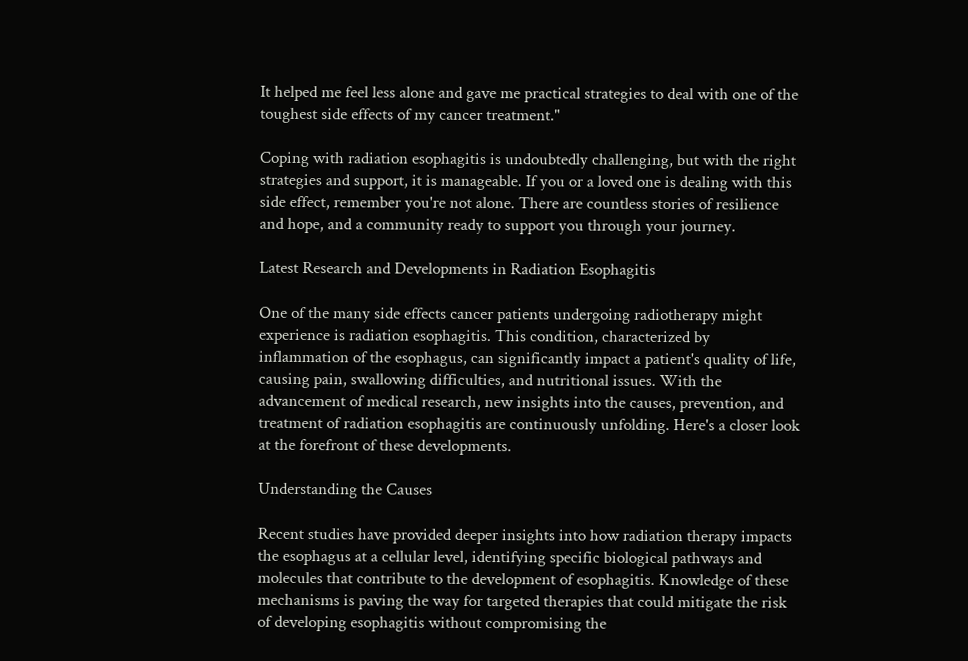It helped me feel less alone and gave me practical strategies to deal with one of the toughest side effects of my cancer treatment."

Coping with radiation esophagitis is undoubtedly challenging, but with the right strategies and support, it is manageable. If you or a loved one is dealing with this side effect, remember you're not alone. There are countless stories of resilience and hope, and a community ready to support you through your journey.

Latest Research and Developments in Radiation Esophagitis

One of the many side effects cancer patients undergoing radiotherapy might experience is radiation esophagitis. This condition, characterized by inflammation of the esophagus, can significantly impact a patient's quality of life, causing pain, swallowing difficulties, and nutritional issues. With the advancement of medical research, new insights into the causes, prevention, and treatment of radiation esophagitis are continuously unfolding. Here's a closer look at the forefront of these developments.

Understanding the Causes

Recent studies have provided deeper insights into how radiation therapy impacts the esophagus at a cellular level, identifying specific biological pathways and molecules that contribute to the development of esophagitis. Knowledge of these mechanisms is paving the way for targeted therapies that could mitigate the risk of developing esophagitis without compromising the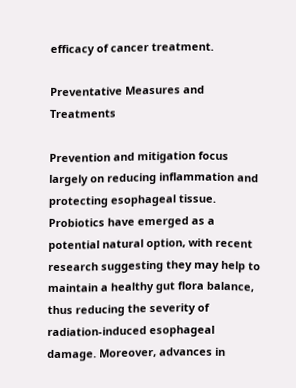efficacy of cancer treatment.

Preventative Measures and Treatments

Prevention and mitigation focus largely on reducing inflammation and protecting esophageal tissue. Probiotics have emerged as a potential natural option, with recent research suggesting they may help to maintain a healthy gut flora balance, thus reducing the severity of radiation-induced esophageal damage. Moreover, advances in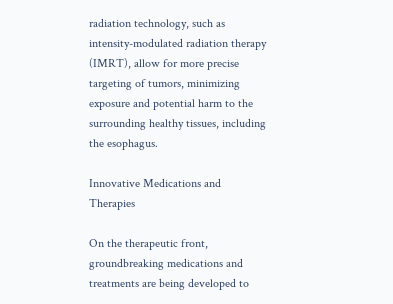radiation technology, such as intensity-modulated radiation therapy (IMRT), allow for more precise targeting of tumors, minimizing exposure and potential harm to the surrounding healthy tissues, including the esophagus.

Innovative Medications and Therapies

On the therapeutic front, groundbreaking medications and treatments are being developed to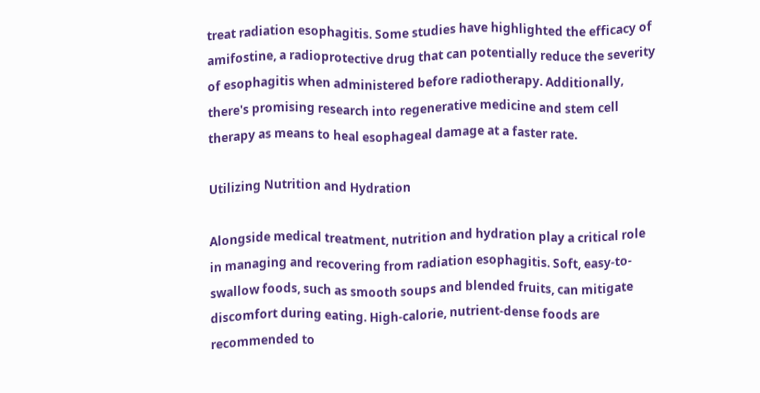treat radiation esophagitis. Some studies have highlighted the efficacy of amifostine, a radioprotective drug that can potentially reduce the severity of esophagitis when administered before radiotherapy. Additionally, there's promising research into regenerative medicine and stem cell therapy as means to heal esophageal damage at a faster rate.

Utilizing Nutrition and Hydration

Alongside medical treatment, nutrition and hydration play a critical role in managing and recovering from radiation esophagitis. Soft, easy-to-swallow foods, such as smooth soups and blended fruits, can mitigate discomfort during eating. High-calorie, nutrient-dense foods are recommended to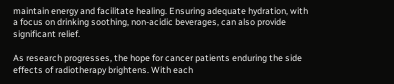maintain energy and facilitate healing. Ensuring adequate hydration, with a focus on drinking soothing, non-acidic beverages, can also provide significant relief.

As research progresses, the hope for cancer patients enduring the side effects of radiotherapy brightens. With each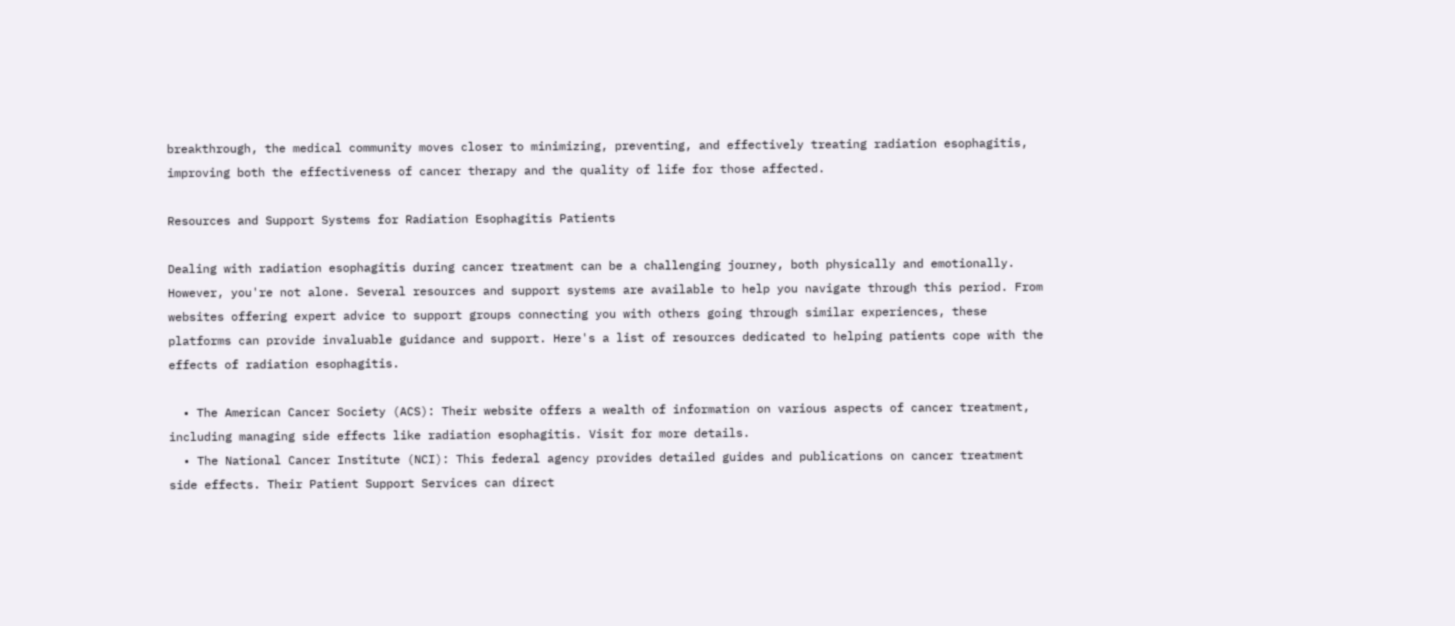breakthrough, the medical community moves closer to minimizing, preventing, and effectively treating radiation esophagitis, improving both the effectiveness of cancer therapy and the quality of life for those affected.

Resources and Support Systems for Radiation Esophagitis Patients

Dealing with radiation esophagitis during cancer treatment can be a challenging journey, both physically and emotionally. However, you're not alone. Several resources and support systems are available to help you navigate through this period. From websites offering expert advice to support groups connecting you with others going through similar experiences, these platforms can provide invaluable guidance and support. Here's a list of resources dedicated to helping patients cope with the effects of radiation esophagitis.

  • The American Cancer Society (ACS): Their website offers a wealth of information on various aspects of cancer treatment, including managing side effects like radiation esophagitis. Visit for more details.
  • The National Cancer Institute (NCI): This federal agency provides detailed guides and publications on cancer treatment side effects. Their Patient Support Services can direct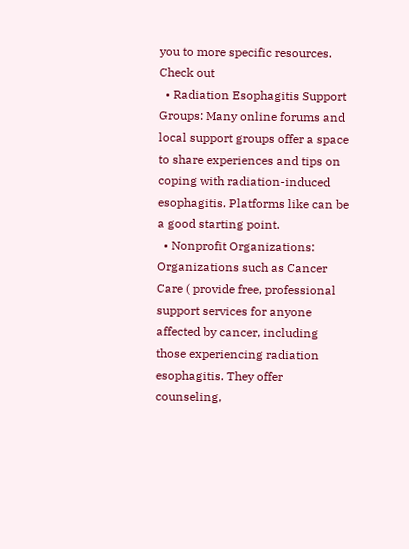you to more specific resources. Check out
  • Radiation Esophagitis Support Groups: Many online forums and local support groups offer a space to share experiences and tips on coping with radiation-induced esophagitis. Platforms like can be a good starting point.
  • Nonprofit Organizations: Organizations such as Cancer Care ( provide free, professional support services for anyone affected by cancer, including those experiencing radiation esophagitis. They offer counseling,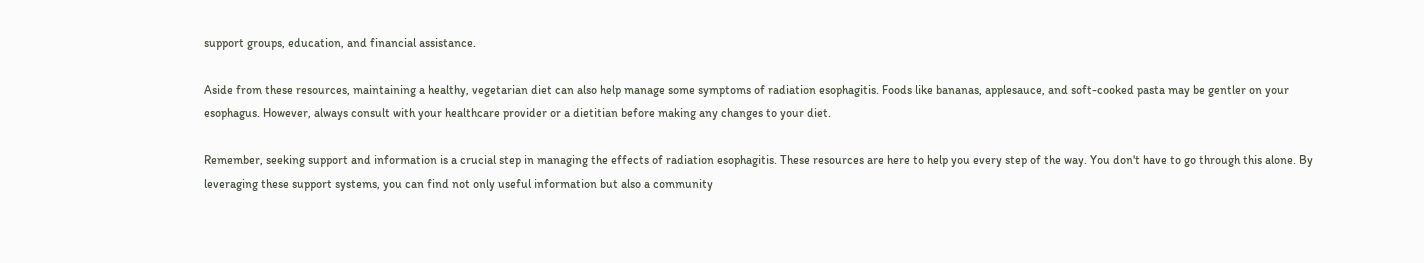support groups, education, and financial assistance.

Aside from these resources, maintaining a healthy, vegetarian diet can also help manage some symptoms of radiation esophagitis. Foods like bananas, applesauce, and soft-cooked pasta may be gentler on your esophagus. However, always consult with your healthcare provider or a dietitian before making any changes to your diet.

Remember, seeking support and information is a crucial step in managing the effects of radiation esophagitis. These resources are here to help you every step of the way. You don't have to go through this alone. By leveraging these support systems, you can find not only useful information but also a community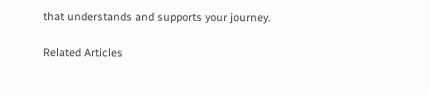that understands and supports your journey.

Related Articles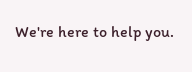We're here to help you.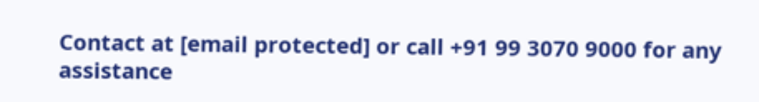Contact at [email protected] or call +91 99 3070 9000 for any assistance